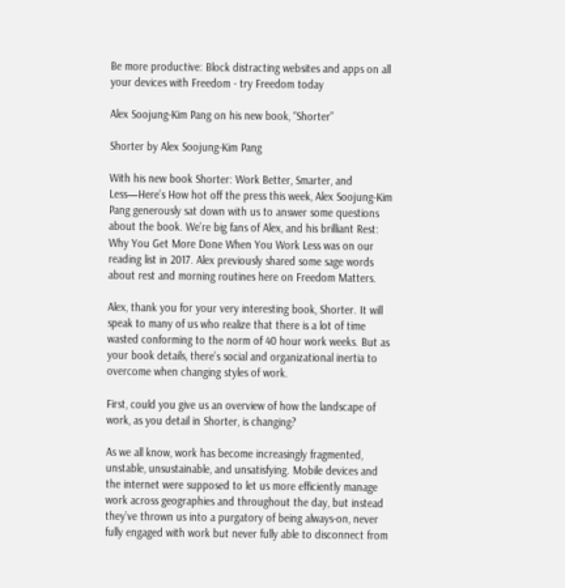Be more productive: Block distracting websites and apps on all your devices with Freedom - try Freedom today

Alex Soojung-Kim Pang on his new book, “Shorter”

Shorter by Alex Soojung-Kim Pang

With his new book Shorter: Work Better, Smarter, and Less—Here’s How hot off the press this week, Alex Soojung-Kim Pang generously sat down with us to answer some questions about the book. We’re big fans of Alex, and his brilliant Rest: Why You Get More Done When You Work Less was on our reading list in 2017. Alex previously shared some sage words about rest and morning routines here on Freedom Matters.

Alex, thank you for your very interesting book, Shorter. It will speak to many of us who realize that there is a lot of time wasted conforming to the norm of 40 hour work weeks. But as your book details, there’s social and organizational inertia to overcome when changing styles of work.

First, could you give us an overview of how the landscape of work, as you detail in Shorter, is changing?

As we all know, work has become increasingly fragmented, unstable, unsustainable, and unsatisfying. Mobile devices and the internet were supposed to let us more efficiently manage work across geographies and throughout the day, but instead they’ve thrown us into a purgatory of being always-on, never fully engaged with work but never fully able to disconnect from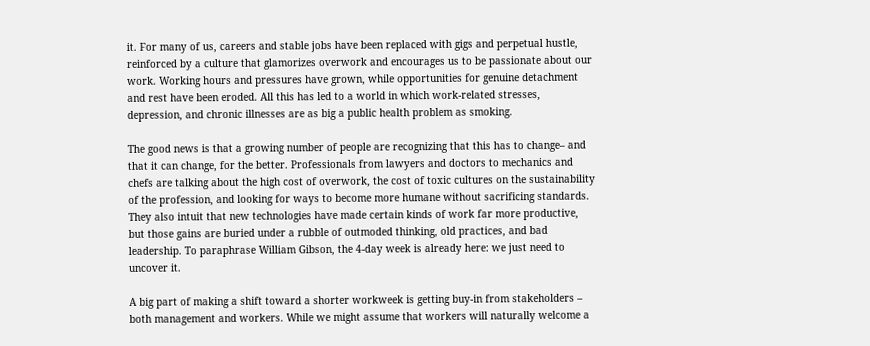it. For many of us, careers and stable jobs have been replaced with gigs and perpetual hustle, reinforced by a culture that glamorizes overwork and encourages us to be passionate about our work. Working hours and pressures have grown, while opportunities for genuine detachment and rest have been eroded. All this has led to a world in which work-related stresses, depression, and chronic illnesses are as big a public health problem as smoking.

The good news is that a growing number of people are recognizing that this has to change– and that it can change, for the better. Professionals from lawyers and doctors to mechanics and chefs are talking about the high cost of overwork, the cost of toxic cultures on the sustainability of the profession, and looking for ways to become more humane without sacrificing standards. They also intuit that new technologies have made certain kinds of work far more productive, but those gains are buried under a rubble of outmoded thinking, old practices, and bad leadership. To paraphrase William Gibson, the 4-day week is already here: we just need to uncover it.

A big part of making a shift toward a shorter workweek is getting buy-in from stakeholders – both management and workers. While we might assume that workers will naturally welcome a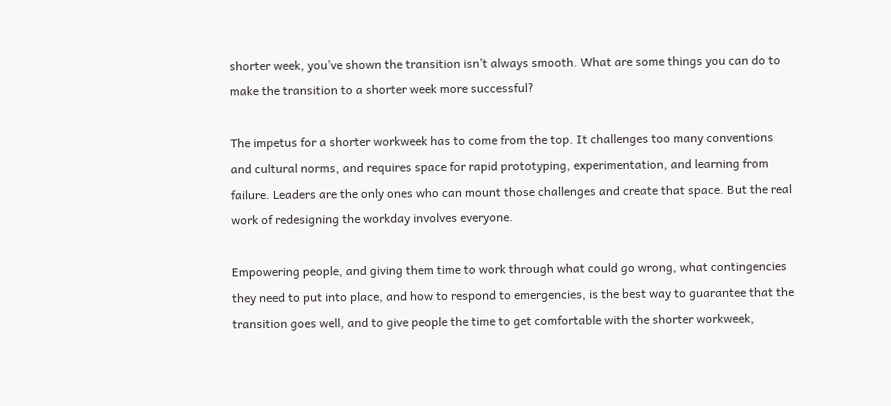shorter week, you’ve shown the transition isn’t always smooth. What are some things you can do to make the transition to a shorter week more successful?

The impetus for a shorter workweek has to come from the top. It challenges too many conventions and cultural norms, and requires space for rapid prototyping, experimentation, and learning from failure. Leaders are the only ones who can mount those challenges and create that space. But the real work of redesigning the workday involves everyone.

Empowering people, and giving them time to work through what could go wrong, what contingencies they need to put into place, and how to respond to emergencies, is the best way to guarantee that the transition goes well, and to give people the time to get comfortable with the shorter workweek,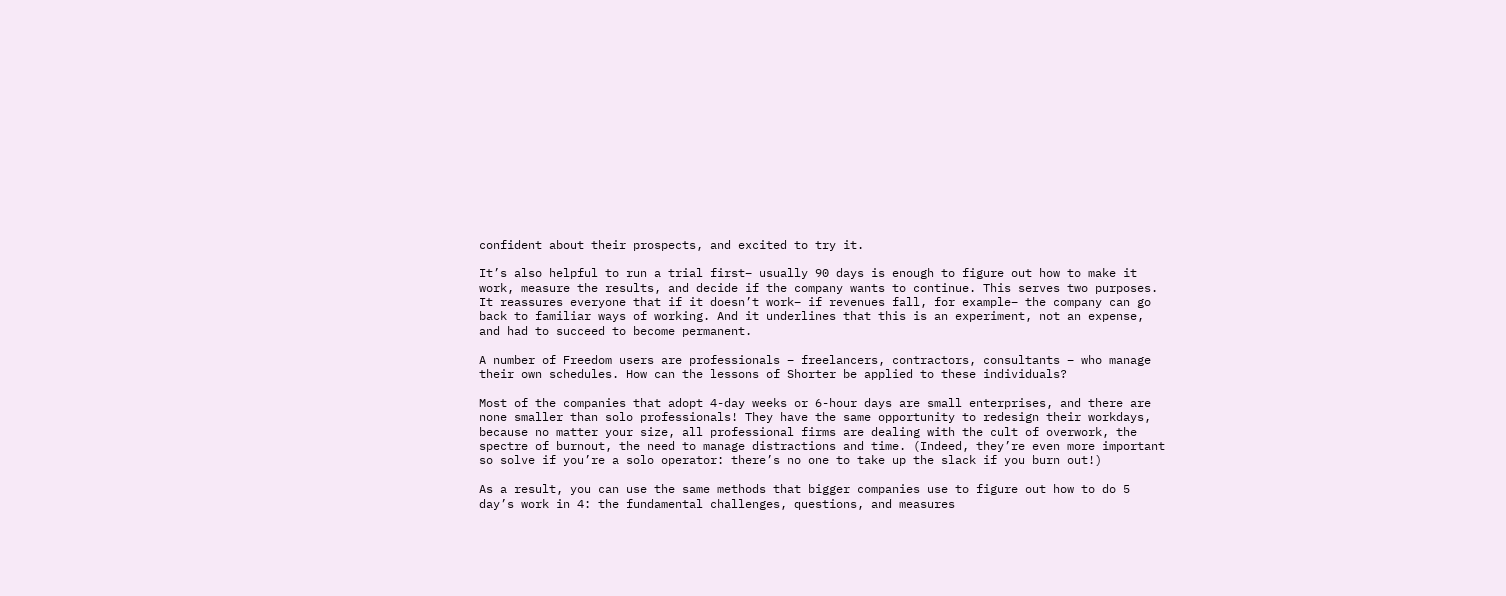confident about their prospects, and excited to try it.

It’s also helpful to run a trial first– usually 90 days is enough to figure out how to make it work, measure the results, and decide if the company wants to continue. This serves two purposes. It reassures everyone that if it doesn’t work– if revenues fall, for example– the company can go back to familiar ways of working. And it underlines that this is an experiment, not an expense, and had to succeed to become permanent.

A number of Freedom users are professionals – freelancers, contractors, consultants – who manage their own schedules. How can the lessons of Shorter be applied to these individuals?

Most of the companies that adopt 4-day weeks or 6-hour days are small enterprises, and there are none smaller than solo professionals! They have the same opportunity to redesign their workdays, because no matter your size, all professional firms are dealing with the cult of overwork, the spectre of burnout, the need to manage distractions and time. (Indeed, they’re even more important so solve if you’re a solo operator: there’s no one to take up the slack if you burn out!)

As a result, you can use the same methods that bigger companies use to figure out how to do 5 day’s work in 4: the fundamental challenges, questions, and measures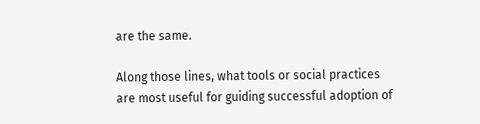are the same.

Along those lines, what tools or social practices are most useful for guiding successful adoption of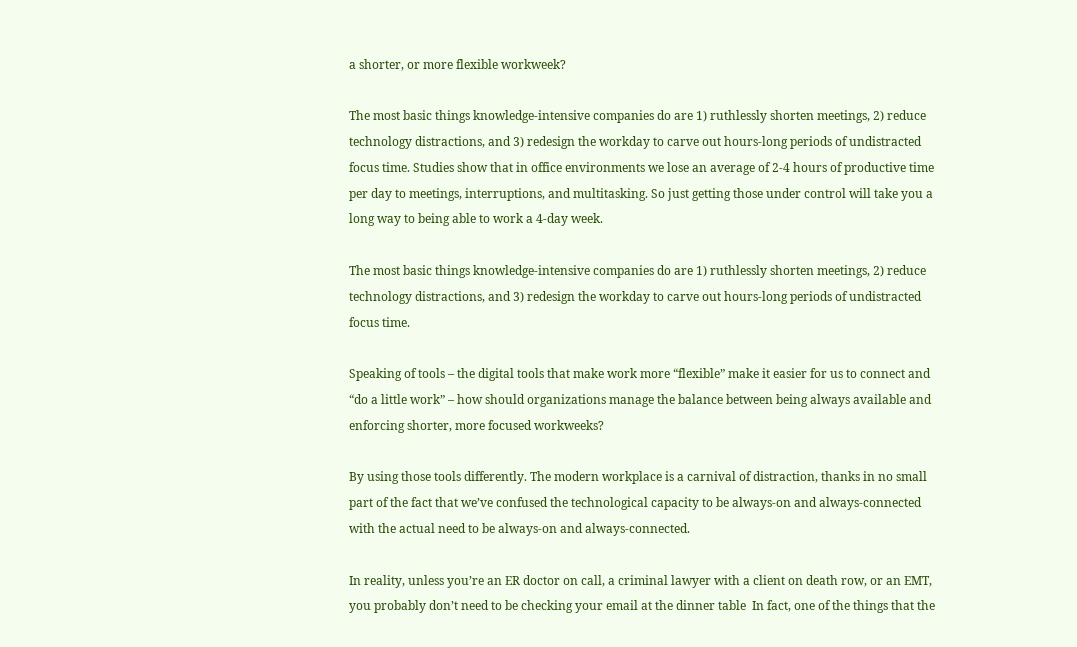a shorter, or more flexible workweek?

The most basic things knowledge-intensive companies do are 1) ruthlessly shorten meetings, 2) reduce technology distractions, and 3) redesign the workday to carve out hours-long periods of undistracted focus time. Studies show that in office environments we lose an average of 2-4 hours of productive time per day to meetings, interruptions, and multitasking. So just getting those under control will take you a long way to being able to work a 4-day week.

The most basic things knowledge-intensive companies do are 1) ruthlessly shorten meetings, 2) reduce technology distractions, and 3) redesign the workday to carve out hours-long periods of undistracted focus time.

Speaking of tools – the digital tools that make work more “flexible” make it easier for us to connect and “do a little work” – how should organizations manage the balance between being always available and enforcing shorter, more focused workweeks?

By using those tools differently. The modern workplace is a carnival of distraction, thanks in no small part of the fact that we’ve confused the technological capacity to be always-on and always-connected with the actual need to be always-on and always-connected.

In reality, unless you’re an ER doctor on call, a criminal lawyer with a client on death row, or an EMT, you probably don’t need to be checking your email at the dinner table  In fact, one of the things that the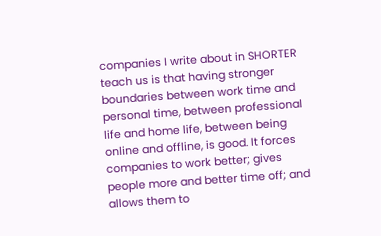companies I write about in SHORTER teach us is that having stronger boundaries between work time and personal time, between professional life and home life, between being online and offline, is good. It forces companies to work better; gives people more and better time off; and allows them to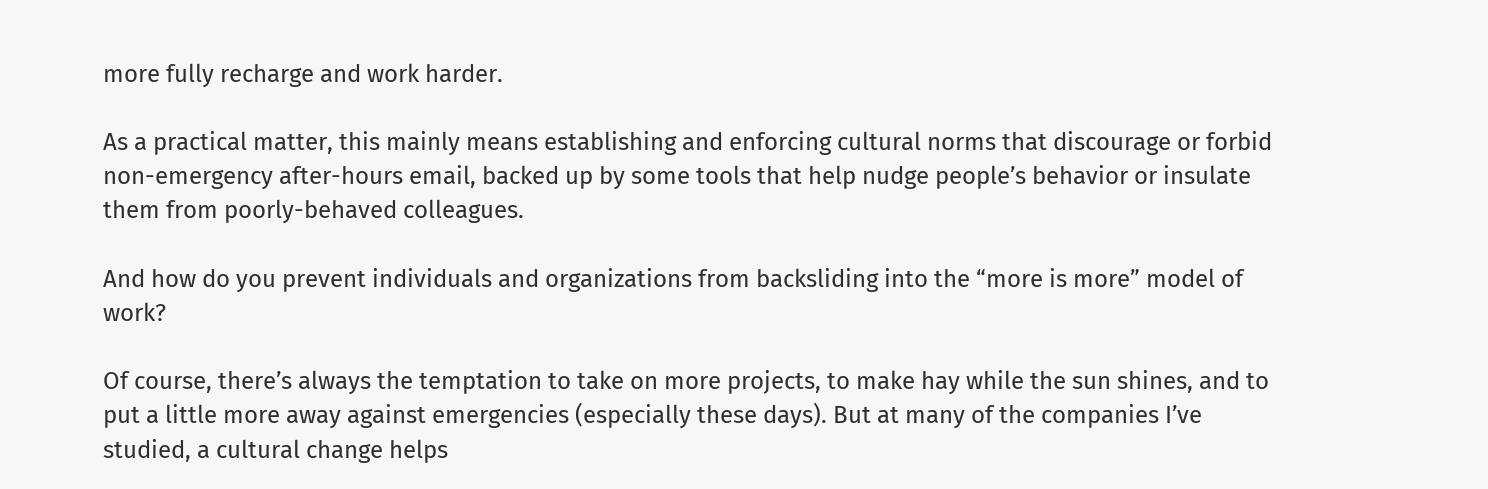more fully recharge and work harder.

As a practical matter, this mainly means establishing and enforcing cultural norms that discourage or forbid non-emergency after-hours email, backed up by some tools that help nudge people’s behavior or insulate them from poorly-behaved colleagues.

And how do you prevent individuals and organizations from backsliding into the “more is more” model of work?

Of course, there’s always the temptation to take on more projects, to make hay while the sun shines, and to put a little more away against emergencies (especially these days). But at many of the companies I’ve studied, a cultural change helps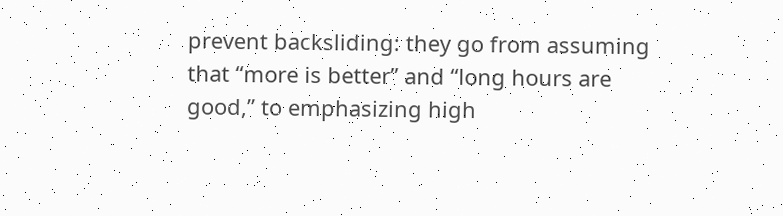prevent backsliding: they go from assuming that “more is better” and “long hours are good,” to emphasizing high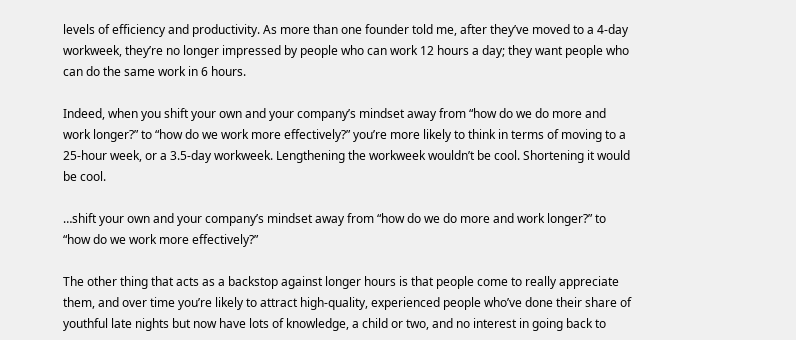levels of efficiency and productivity. As more than one founder told me, after they’ve moved to a 4-day workweek, they’re no longer impressed by people who can work 12 hours a day; they want people who can do the same work in 6 hours.

Indeed, when you shift your own and your company’s mindset away from “how do we do more and work longer?” to “how do we work more effectively?” you’re more likely to think in terms of moving to a 25-hour week, or a 3.5-day workweek. Lengthening the workweek wouldn’t be cool. Shortening it would be cool.

…shift your own and your company’s mindset away from “how do we do more and work longer?” to “how do we work more effectively?”

The other thing that acts as a backstop against longer hours is that people come to really appreciate them, and over time you’re likely to attract high-quality, experienced people who’ve done their share of youthful late nights but now have lots of knowledge, a child or two, and no interest in going back to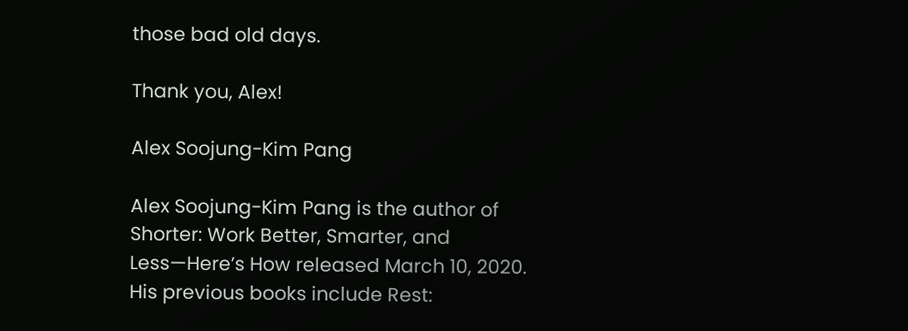those bad old days.

Thank you, Alex!

Alex Soojung-Kim Pang

Alex Soojung-Kim Pang is the author of Shorter: Work Better, Smarter, and Less—Here’s How released March 10, 2020. His previous books include Rest: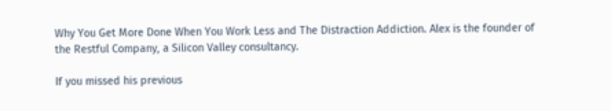Why You Get More Done When You Work Less and The Distraction Addiction. Alex is the founder of the Restful Company, a Silicon Valley consultancy.

If you missed his previous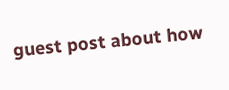guest post about how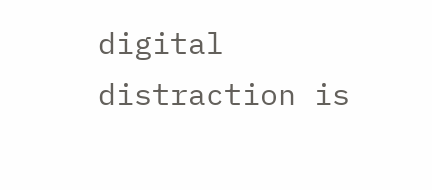digital distraction is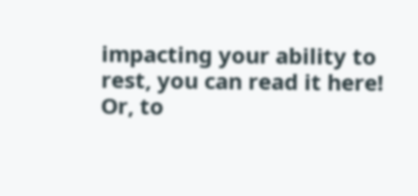impacting your ability to rest, you can read it here!  Or, to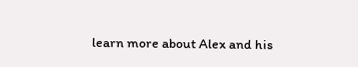learn more about Alex and his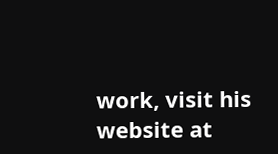work, visit his website at